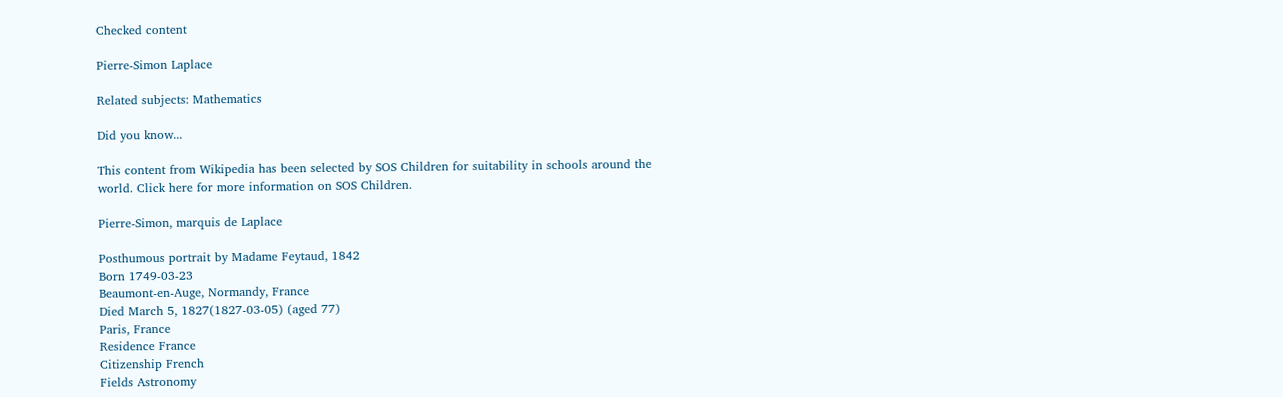Checked content

Pierre-Simon Laplace

Related subjects: Mathematics

Did you know...

This content from Wikipedia has been selected by SOS Children for suitability in schools around the world. Click here for more information on SOS Children.

Pierre-Simon, marquis de Laplace

Posthumous portrait by Madame Feytaud, 1842
Born 1749-03-23
Beaumont-en-Auge, Normandy, France
Died March 5, 1827(1827-03-05) (aged 77)
Paris, France
Residence France
Citizenship French
Fields Astronomy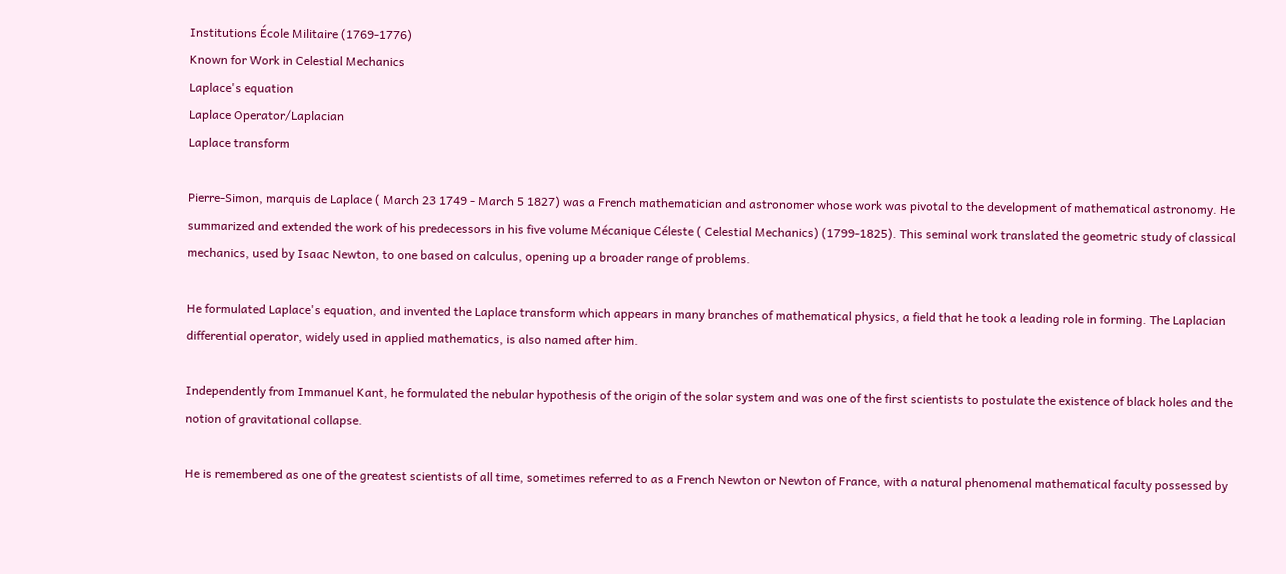Institutions École Militaire (1769-1776)
Known for Work in Celestial Mechanics
Laplace's equation
Laplace Operator/Laplacian
Laplace transform

Pierre-Simon, marquis de Laplace ( March 23 1749 - March 5 1827) was a French mathematician and astronomer whose work was pivotal to the development of mathematical astronomy. He summarized and extended the work of his predecessors in his five volume Mécanique Céleste ( Celestial Mechanics) (1799-1825). This seminal work translated the geometric study of classical mechanics, used by Isaac Newton, to one based on calculus, opening up a broader range of problems.

He formulated Laplace's equation, and invented the Laplace transform which appears in many branches of mathematical physics, a field that he took a leading role in forming. The Laplacian differential operator, widely used in applied mathematics, is also named after him.

Independently from Immanuel Kant, he formulated the nebular hypothesis of the origin of the solar system and was one of the first scientists to postulate the existence of black holes and the notion of gravitational collapse.

He is remembered as one of the greatest scientists of all time, sometimes referred to as a French Newton or Newton of France, with a natural phenomenal mathematical faculty possessed by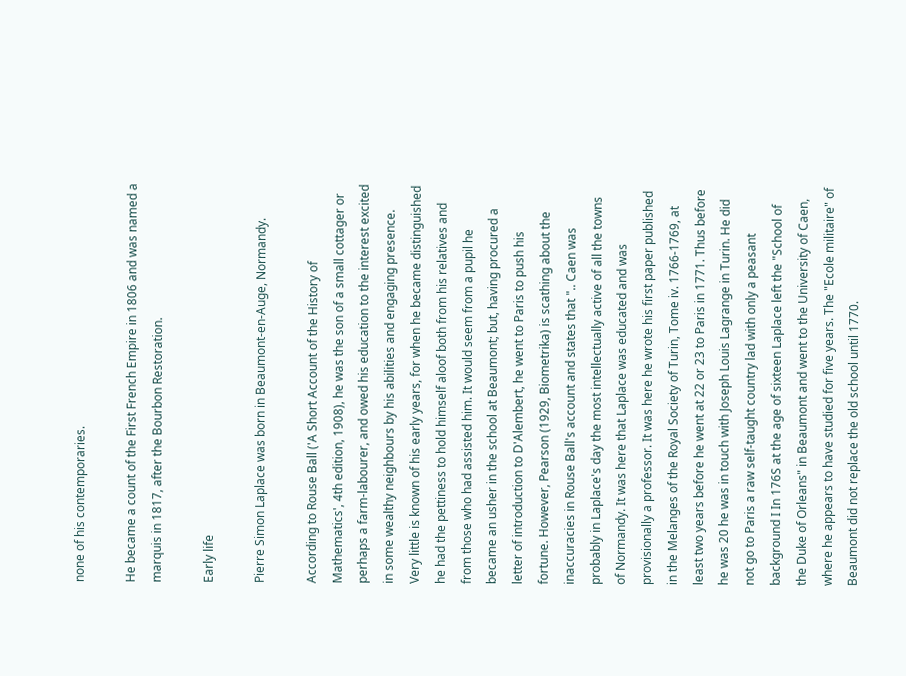none of his contemporaries.

He became a count of the First French Empire in 1806 and was named a marquis in 1817, after the Bourbon Restoration.

Early life

Pierre Simon Laplace was born in Beaumont-en-Auge, Normandy.

According to Rouse Ball ('A Short Account of the History of Mathematics', 4th edition, 1908), he was the son of a small cottager or perhaps a farm-labourer, and owed his education to the interest excited in some wealthy neighbours by his abilities and engaging presence. Very little is known of his early years, for when he became distinguished he had the pettiness to hold himself aloof both from his relatives and from those who had assisted him. It would seem from a pupil he became an usher in the school at Beaumont; but, having procured a letter of introduction to D'Alembert, he went to Paris to push his fortune. However, Pearson (1929, Biometrika) is scathing about the inaccuracies in Rouse Ball's account and states that ".. Caen was probably in Laplace's day the most intellectually active of all the towns of Normandy. It was here that Laplace was educated and was provisionally a professor. It was here he wrote his first paper published in the Melanges of the Royal Society of Turin, Tome iv. 1766-1769, at least two years before he went at 22 or 23 to Paris in 1771. Thus before he was 20 he was in touch with Joseph Louis Lagrange in Turin. He did not go to Paris a raw self-taught country lad with only a peasant background I In 176S at the age of sixteen Laplace left the "School of the Duke of Orleans" in Beaumont and went to the University of Caen, where he appears to have studied for five years. The "Ecole militaire" of Beaumont did not replace the old school until 1770.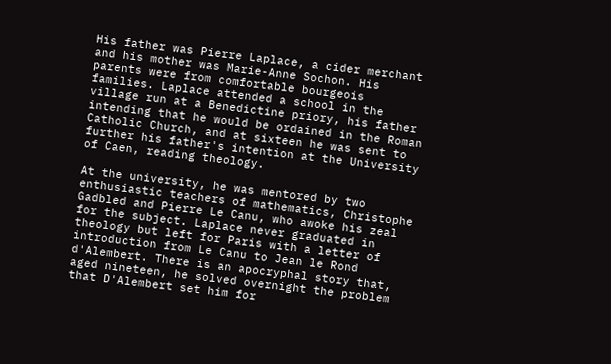His father was Pierre Laplace, a cider merchant and his mother was Marie-Anne Sochon. His parents were from comfortable bourgeois families. Laplace attended a school in the village run at a Benedictine priory, his father intending that he would be ordained in the Roman Catholic Church, and at sixteen he was sent to further his father's intention at the University of Caen, reading theology.

At the university, he was mentored by two enthusiastic teachers of mathematics, Christophe Gadbled and Pierre Le Canu, who awoke his zeal for the subject. Laplace never graduated in theology but left for Paris with a letter of introduction from Le Canu to Jean le Rond d'Alembert. There is an apocryphal story that, aged nineteen, he solved overnight the problem that D'Alembert set him for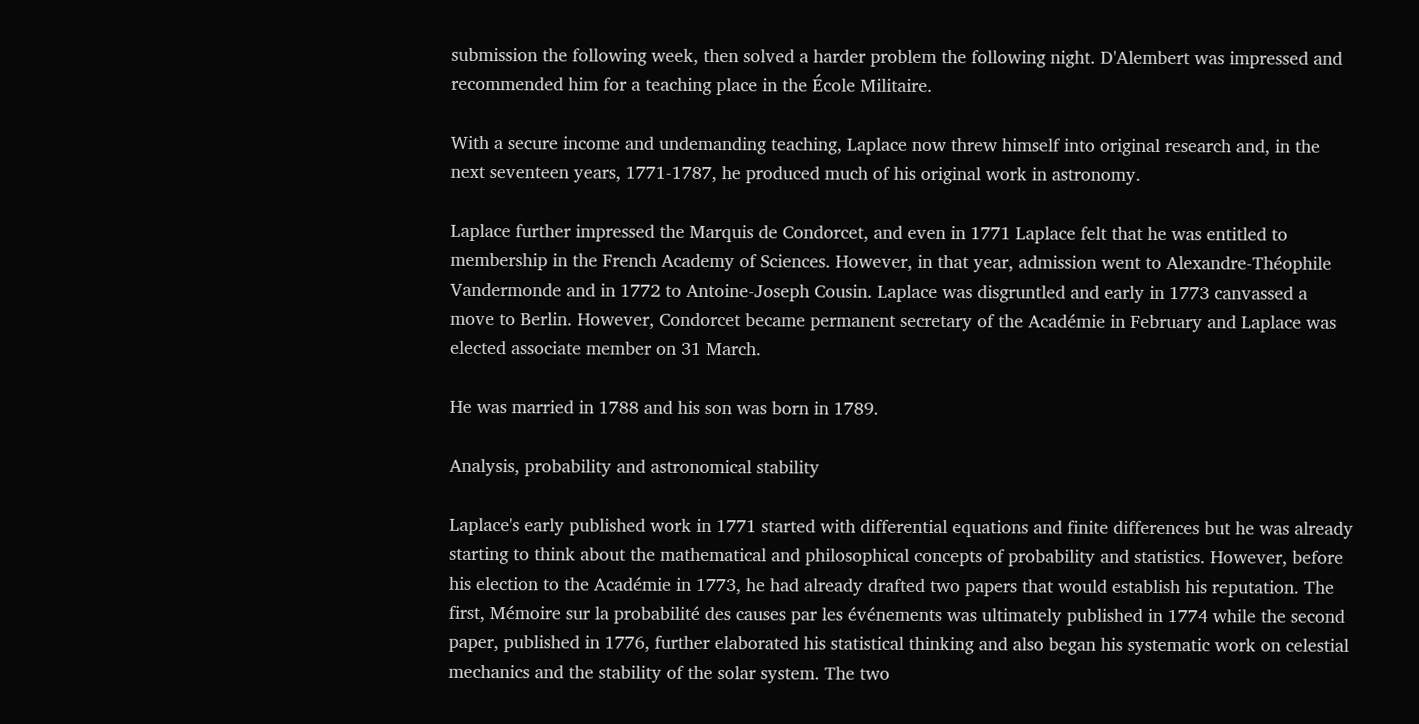submission the following week, then solved a harder problem the following night. D'Alembert was impressed and recommended him for a teaching place in the École Militaire.

With a secure income and undemanding teaching, Laplace now threw himself into original research and, in the next seventeen years, 1771-1787, he produced much of his original work in astronomy.

Laplace further impressed the Marquis de Condorcet, and even in 1771 Laplace felt that he was entitled to membership in the French Academy of Sciences. However, in that year, admission went to Alexandre-Théophile Vandermonde and in 1772 to Antoine-Joseph Cousin. Laplace was disgruntled and early in 1773 canvassed a move to Berlin. However, Condorcet became permanent secretary of the Académie in February and Laplace was elected associate member on 31 March.

He was married in 1788 and his son was born in 1789.

Analysis, probability and astronomical stability

Laplace's early published work in 1771 started with differential equations and finite differences but he was already starting to think about the mathematical and philosophical concepts of probability and statistics. However, before his election to the Académie in 1773, he had already drafted two papers that would establish his reputation. The first, Mémoire sur la probabilité des causes par les événements was ultimately published in 1774 while the second paper, published in 1776, further elaborated his statistical thinking and also began his systematic work on celestial mechanics and the stability of the solar system. The two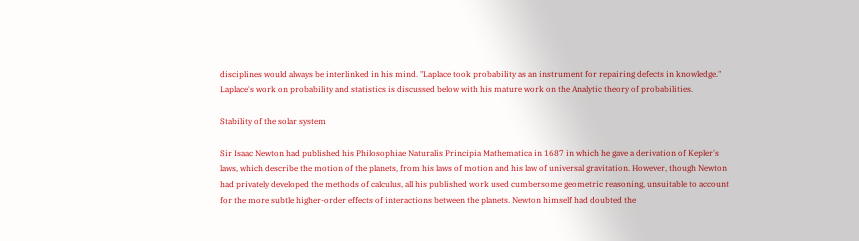disciplines would always be interlinked in his mind. "Laplace took probability as an instrument for repairing defects in knowledge." Laplace's work on probability and statistics is discussed below with his mature work on the Analytic theory of probabilities.

Stability of the solar system

Sir Isaac Newton had published his Philosophiae Naturalis Principia Mathematica in 1687 in which he gave a derivation of Kepler's laws, which describe the motion of the planets, from his laws of motion and his law of universal gravitation. However, though Newton had privately developed the methods of calculus, all his published work used cumbersome geometric reasoning, unsuitable to account for the more subtle higher-order effects of interactions between the planets. Newton himself had doubted the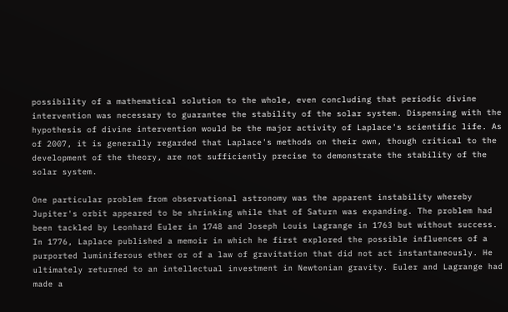possibility of a mathematical solution to the whole, even concluding that periodic divine intervention was necessary to guarantee the stability of the solar system. Dispensing with the hypothesis of divine intervention would be the major activity of Laplace's scientific life. As of 2007, it is generally regarded that Laplace's methods on their own, though critical to the development of the theory, are not sufficiently precise to demonstrate the stability of the solar system.

One particular problem from observational astronomy was the apparent instability whereby Jupiter's orbit appeared to be shrinking while that of Saturn was expanding. The problem had been tackled by Leonhard Euler in 1748 and Joseph Louis Lagrange in 1763 but without success. In 1776, Laplace published a memoir in which he first explored the possible influences of a purported luminiferous ether or of a law of gravitation that did not act instantaneously. He ultimately returned to an intellectual investment in Newtonian gravity. Euler and Lagrange had made a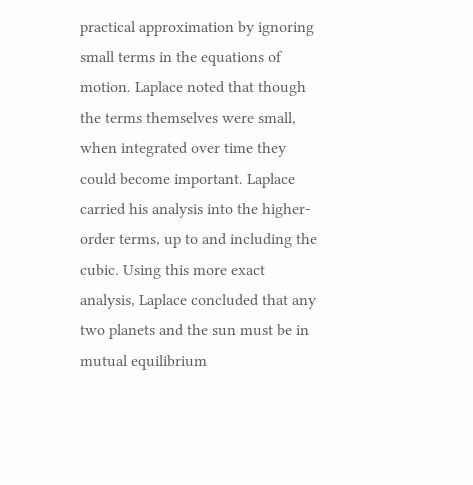practical approximation by ignoring small terms in the equations of motion. Laplace noted that though the terms themselves were small, when integrated over time they could become important. Laplace carried his analysis into the higher-order terms, up to and including the cubic. Using this more exact analysis, Laplace concluded that any two planets and the sun must be in mutual equilibrium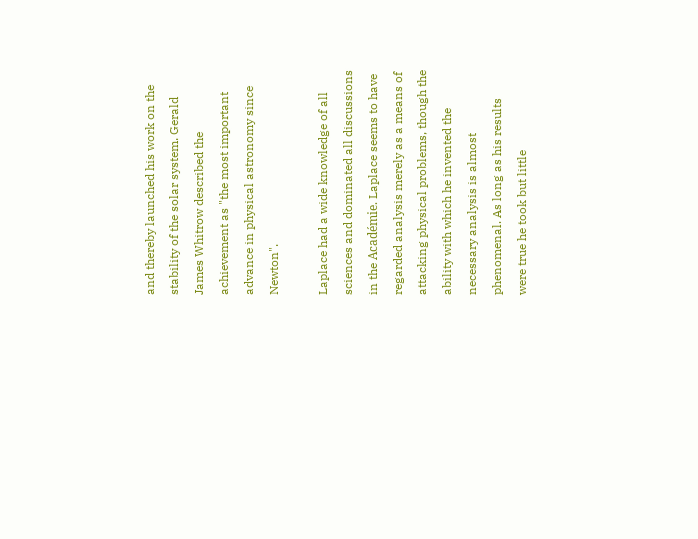and thereby launched his work on the stability of the solar system. Gerald James Whitrow described the achievement as "the most important advance in physical astronomy since Newton".

Laplace had a wide knowledge of all sciences and dominated all discussions in the Académie. Laplace seems to have regarded analysis merely as a means of attacking physical problems, though the ability with which he invented the necessary analysis is almost phenomenal. As long as his results were true he took but little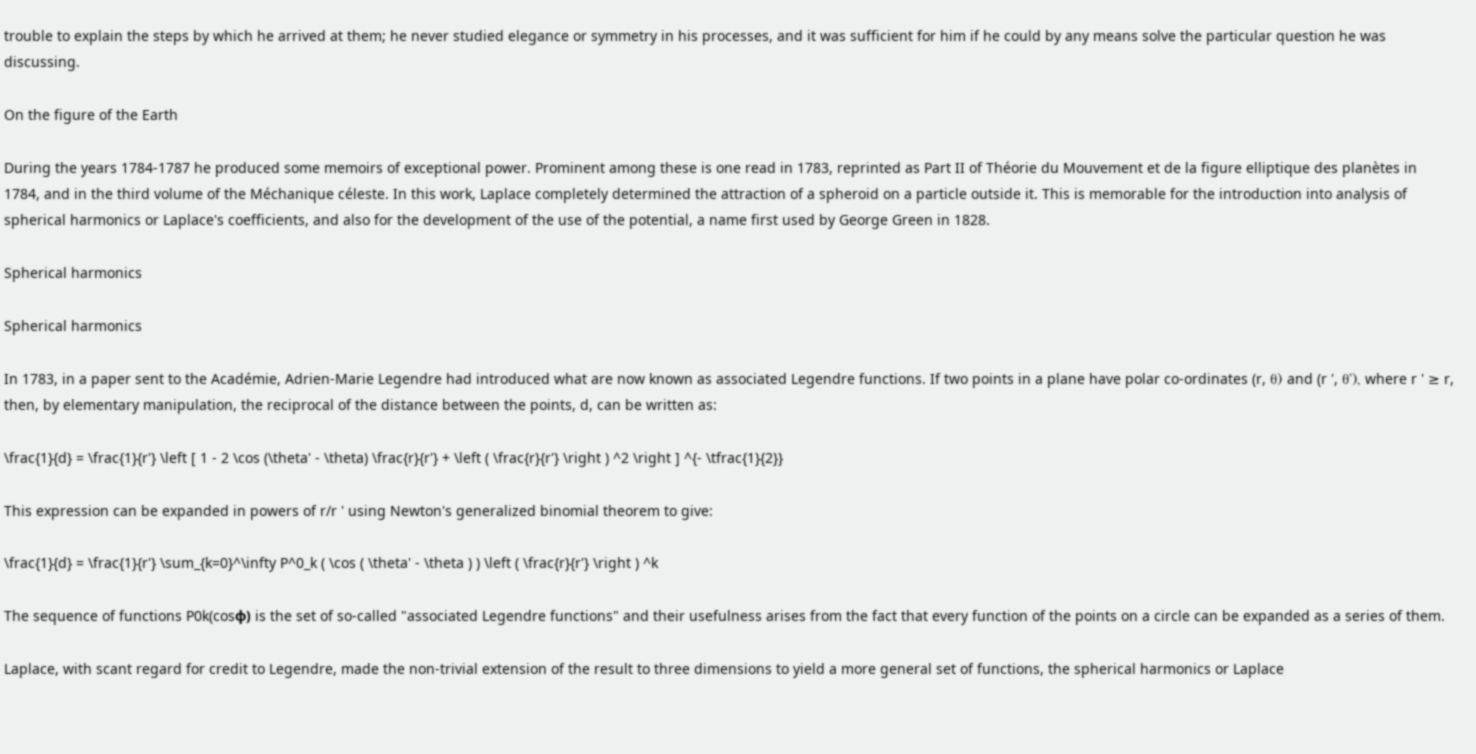trouble to explain the steps by which he arrived at them; he never studied elegance or symmetry in his processes, and it was sufficient for him if he could by any means solve the particular question he was discussing.

On the figure of the Earth

During the years 1784-1787 he produced some memoirs of exceptional power. Prominent among these is one read in 1783, reprinted as Part II of Théorie du Mouvement et de la figure elliptique des planètes in 1784, and in the third volume of the Méchanique céleste. In this work, Laplace completely determined the attraction of a spheroid on a particle outside it. This is memorable for the introduction into analysis of spherical harmonics or Laplace's coefficients, and also for the development of the use of the potential, a name first used by George Green in 1828.

Spherical harmonics

Spherical harmonics

In 1783, in a paper sent to the Académie, Adrien-Marie Legendre had introduced what are now known as associated Legendre functions. If two points in a plane have polar co-ordinates (r, θ) and (r ', θ'), where r ' ≥ r, then, by elementary manipulation, the reciprocal of the distance between the points, d, can be written as:

\frac{1}{d} = \frac{1}{r'} \left [ 1 - 2 \cos (\theta' - \theta) \frac{r}{r'} + \left ( \frac{r}{r'} \right ) ^2 \right ] ^{- \tfrac{1}{2}}

This expression can be expanded in powers of r/r ' using Newton's generalized binomial theorem to give:

\frac{1}{d} = \frac{1}{r'} \sum_{k=0}^\infty P^0_k ( \cos ( \theta' - \theta ) ) \left ( \frac{r}{r'} \right ) ^k

The sequence of functions P0k(cosф) is the set of so-called "associated Legendre functions" and their usefulness arises from the fact that every function of the points on a circle can be expanded as a series of them.

Laplace, with scant regard for credit to Legendre, made the non-trivial extension of the result to three dimensions to yield a more general set of functions, the spherical harmonics or Laplace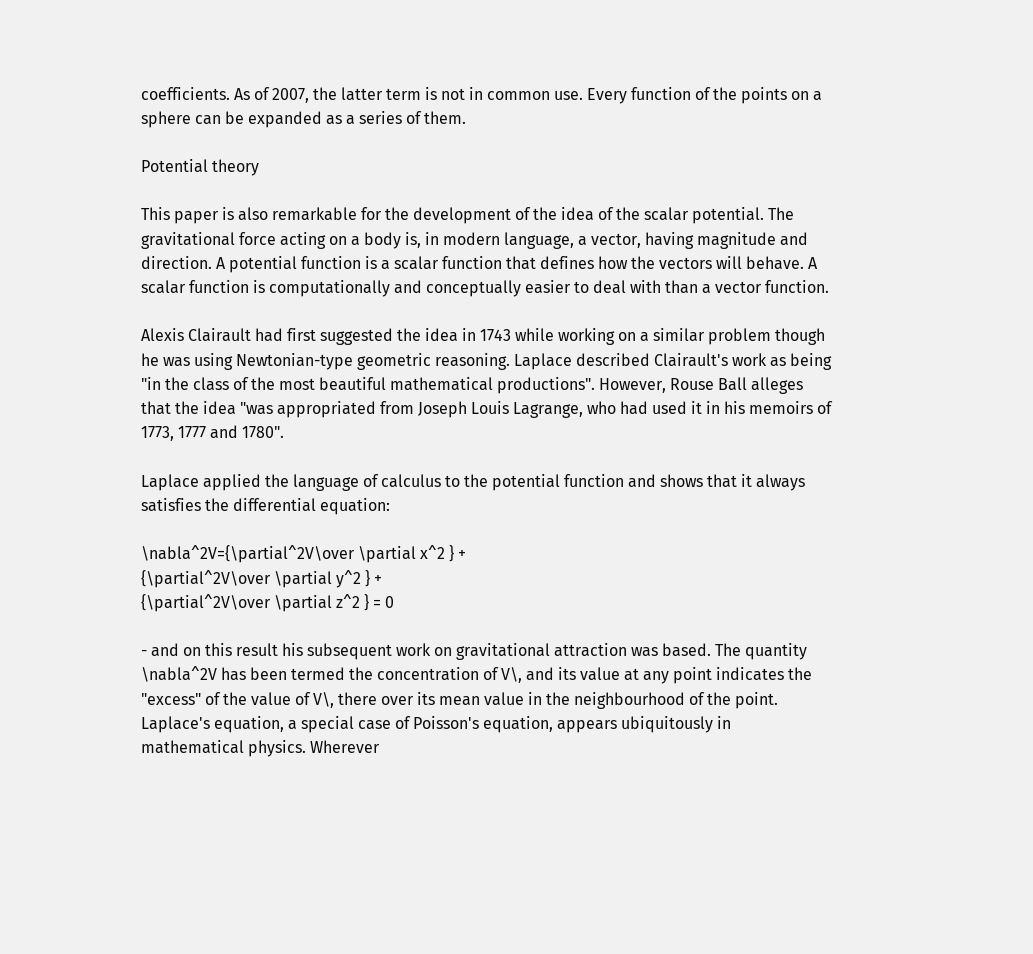coefficients. As of 2007, the latter term is not in common use. Every function of the points on a sphere can be expanded as a series of them.

Potential theory

This paper is also remarkable for the development of the idea of the scalar potential. The gravitational force acting on a body is, in modern language, a vector, having magnitude and direction. A potential function is a scalar function that defines how the vectors will behave. A scalar function is computationally and conceptually easier to deal with than a vector function.

Alexis Clairault had first suggested the idea in 1743 while working on a similar problem though he was using Newtonian-type geometric reasoning. Laplace described Clairault's work as being "in the class of the most beautiful mathematical productions". However, Rouse Ball alleges that the idea "was appropriated from Joseph Louis Lagrange, who had used it in his memoirs of 1773, 1777 and 1780".

Laplace applied the language of calculus to the potential function and shows that it always satisfies the differential equation:

\nabla^2V={\partial^2V\over \partial x^2 } +
{\partial^2V\over \partial y^2 } +
{\partial^2V\over \partial z^2 } = 0

- and on this result his subsequent work on gravitational attraction was based. The quantity \nabla^2V has been termed the concentration of V\, and its value at any point indicates the "excess" of the value of V\, there over its mean value in the neighbourhood of the point. Laplace's equation, a special case of Poisson's equation, appears ubiquitously in mathematical physics. Wherever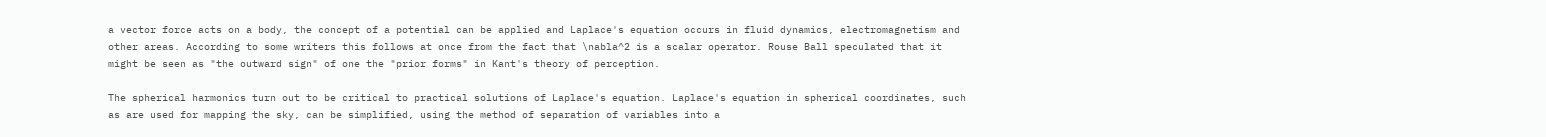a vector force acts on a body, the concept of a potential can be applied and Laplace's equation occurs in fluid dynamics, electromagnetism and other areas. According to some writers this follows at once from the fact that \nabla^2 is a scalar operator. Rouse Ball speculated that it might be seen as "the outward sign" of one the "prior forms" in Kant's theory of perception.

The spherical harmonics turn out to be critical to practical solutions of Laplace's equation. Laplace's equation in spherical coordinates, such as are used for mapping the sky, can be simplified, using the method of separation of variables into a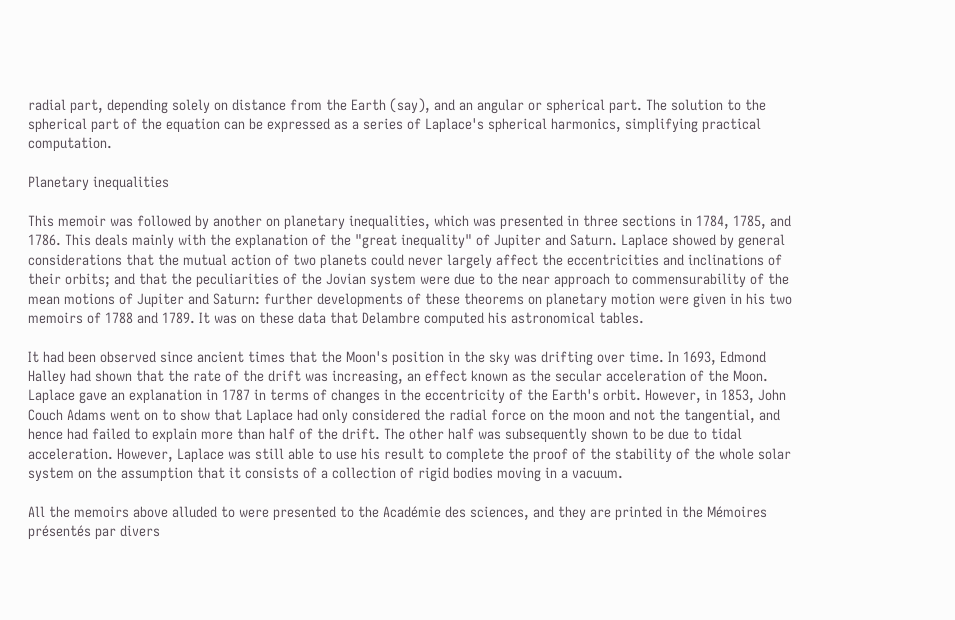radial part, depending solely on distance from the Earth (say), and an angular or spherical part. The solution to the spherical part of the equation can be expressed as a series of Laplace's spherical harmonics, simplifying practical computation.

Planetary inequalities

This memoir was followed by another on planetary inequalities, which was presented in three sections in 1784, 1785, and 1786. This deals mainly with the explanation of the "great inequality" of Jupiter and Saturn. Laplace showed by general considerations that the mutual action of two planets could never largely affect the eccentricities and inclinations of their orbits; and that the peculiarities of the Jovian system were due to the near approach to commensurability of the mean motions of Jupiter and Saturn: further developments of these theorems on planetary motion were given in his two memoirs of 1788 and 1789. It was on these data that Delambre computed his astronomical tables.

It had been observed since ancient times that the Moon's position in the sky was drifting over time. In 1693, Edmond Halley had shown that the rate of the drift was increasing, an effect known as the secular acceleration of the Moon. Laplace gave an explanation in 1787 in terms of changes in the eccentricity of the Earth's orbit. However, in 1853, John Couch Adams went on to show that Laplace had only considered the radial force on the moon and not the tangential, and hence had failed to explain more than half of the drift. The other half was subsequently shown to be due to tidal acceleration. However, Laplace was still able to use his result to complete the proof of the stability of the whole solar system on the assumption that it consists of a collection of rigid bodies moving in a vacuum.

All the memoirs above alluded to were presented to the Académie des sciences, and they are printed in the Mémoires présentés par divers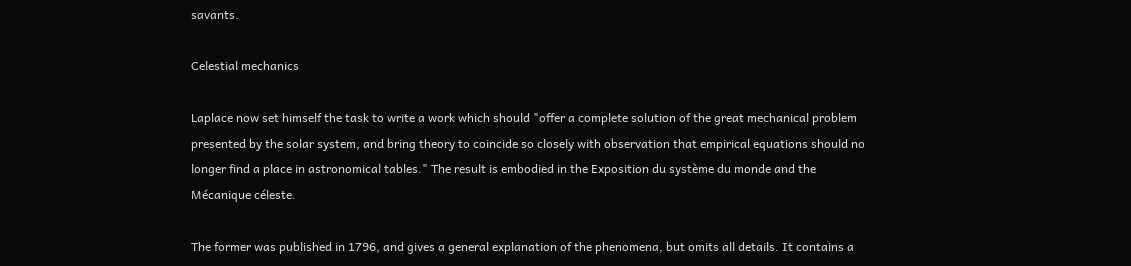savants.

Celestial mechanics

Laplace now set himself the task to write a work which should "offer a complete solution of the great mechanical problem presented by the solar system, and bring theory to coincide so closely with observation that empirical equations should no longer find a place in astronomical tables." The result is embodied in the Exposition du système du monde and the Mécanique céleste.

The former was published in 1796, and gives a general explanation of the phenomena, but omits all details. It contains a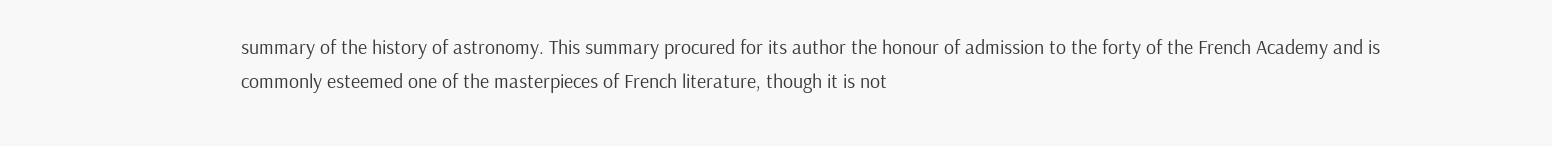summary of the history of astronomy. This summary procured for its author the honour of admission to the forty of the French Academy and is commonly esteemed one of the masterpieces of French literature, though it is not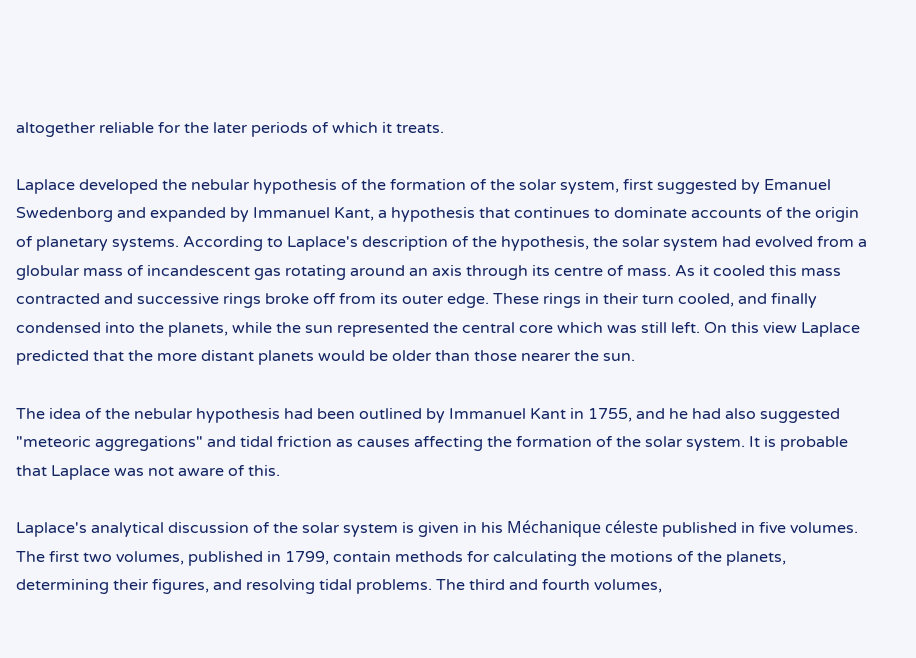altogether reliable for the later periods of which it treats.

Laplace developed the nebular hypothesis of the formation of the solar system, first suggested by Emanuel Swedenborg and expanded by Immanuel Kant, a hypothesis that continues to dominate accounts of the origin of planetary systems. According to Laplace's description of the hypothesis, the solar system had evolved from a globular mass of incandescent gas rotating around an axis through its centre of mass. As it cooled this mass contracted and successive rings broke off from its outer edge. These rings in their turn cooled, and finally condensed into the planets, while the sun represented the central core which was still left. On this view Laplace predicted that the more distant planets would be older than those nearer the sun.

The idea of the nebular hypothesis had been outlined by Immanuel Kant in 1755, and he had also suggested "meteoric aggregations" and tidal friction as causes affecting the formation of the solar system. It is probable that Laplace was not aware of this.

Laplace's analytical discussion of the solar system is given in his Méchanique céleste published in five volumes. The first two volumes, published in 1799, contain methods for calculating the motions of the planets, determining their figures, and resolving tidal problems. The third and fourth volumes,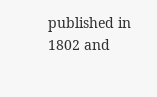published in 1802 and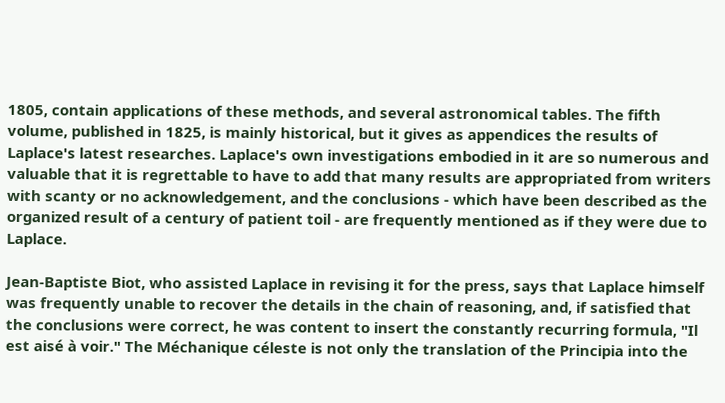1805, contain applications of these methods, and several astronomical tables. The fifth volume, published in 1825, is mainly historical, but it gives as appendices the results of Laplace's latest researches. Laplace's own investigations embodied in it are so numerous and valuable that it is regrettable to have to add that many results are appropriated from writers with scanty or no acknowledgement, and the conclusions - which have been described as the organized result of a century of patient toil - are frequently mentioned as if they were due to Laplace.

Jean-Baptiste Biot, who assisted Laplace in revising it for the press, says that Laplace himself was frequently unable to recover the details in the chain of reasoning, and, if satisfied that the conclusions were correct, he was content to insert the constantly recurring formula, "Il est aisé à voir." The Méchanique céleste is not only the translation of the Principia into the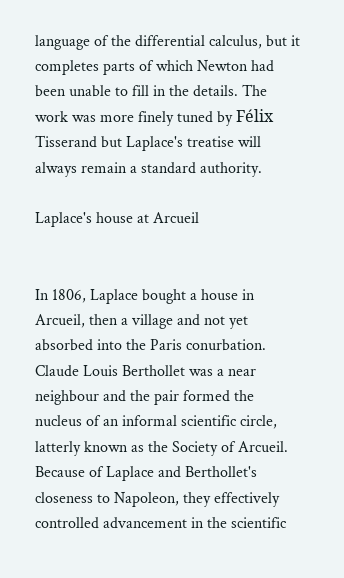language of the differential calculus, but it completes parts of which Newton had been unable to fill in the details. The work was more finely tuned by Félix Tisserand but Laplace's treatise will always remain a standard authority.

Laplace's house at Arcueil


In 1806, Laplace bought a house in Arcueil, then a village and not yet absorbed into the Paris conurbation. Claude Louis Berthollet was a near neighbour and the pair formed the nucleus of an informal scientific circle, latterly known as the Society of Arcueil. Because of Laplace and Berthollet's closeness to Napoleon, they effectively controlled advancement in the scientific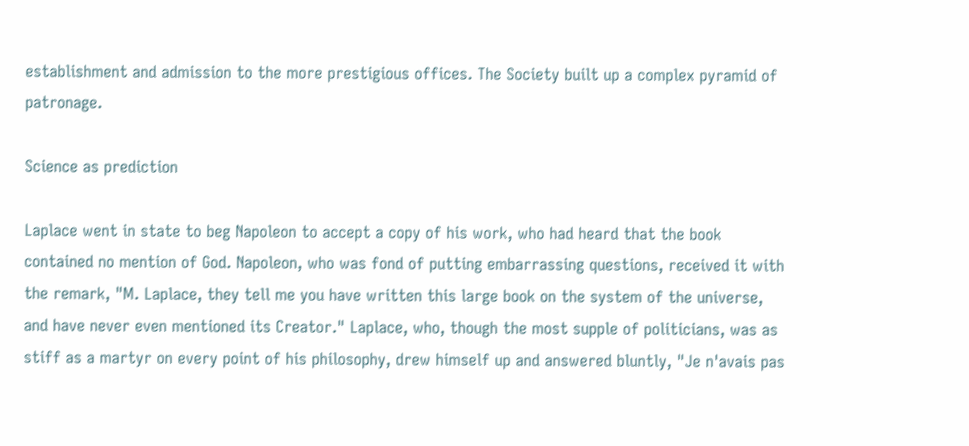establishment and admission to the more prestigious offices. The Society built up a complex pyramid of patronage.

Science as prediction

Laplace went in state to beg Napoleon to accept a copy of his work, who had heard that the book contained no mention of God. Napoleon, who was fond of putting embarrassing questions, received it with the remark, "M. Laplace, they tell me you have written this large book on the system of the universe, and have never even mentioned its Creator." Laplace, who, though the most supple of politicians, was as stiff as a martyr on every point of his philosophy, drew himself up and answered bluntly, "Je n'avais pas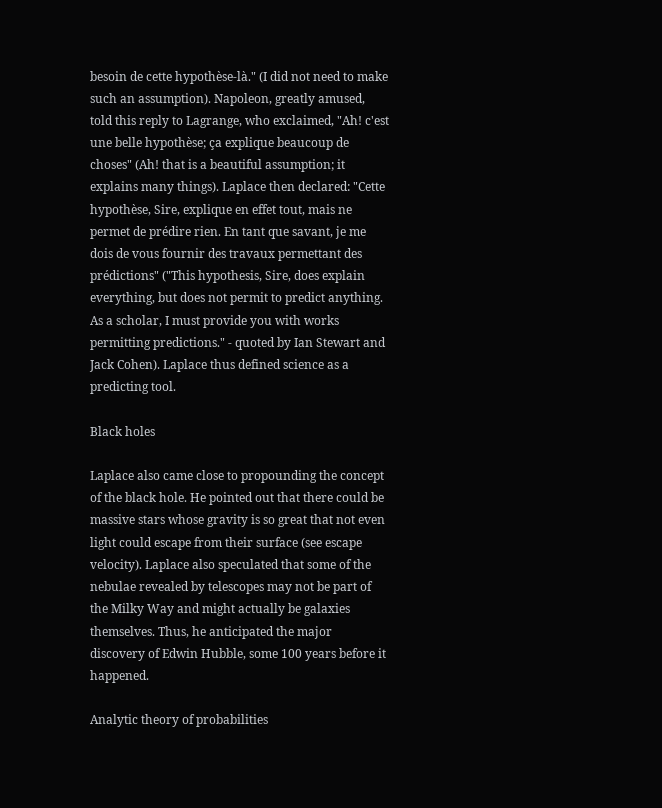besoin de cette hypothèse-là." (I did not need to make such an assumption). Napoleon, greatly amused, told this reply to Lagrange, who exclaimed, "Ah! c'est une belle hypothèse; ça explique beaucoup de choses" (Ah! that is a beautiful assumption; it explains many things). Laplace then declared: "Cette hypothèse, Sire, explique en effet tout, mais ne permet de prédire rien. En tant que savant, je me dois de vous fournir des travaux permettant des prédictions" ("This hypothesis, Sire, does explain everything, but does not permit to predict anything. As a scholar, I must provide you with works permitting predictions." - quoted by Ian Stewart and Jack Cohen). Laplace thus defined science as a predicting tool.

Black holes

Laplace also came close to propounding the concept of the black hole. He pointed out that there could be massive stars whose gravity is so great that not even light could escape from their surface (see escape velocity). Laplace also speculated that some of the nebulae revealed by telescopes may not be part of the Milky Way and might actually be galaxies themselves. Thus, he anticipated the major discovery of Edwin Hubble, some 100 years before it happened.

Analytic theory of probabilities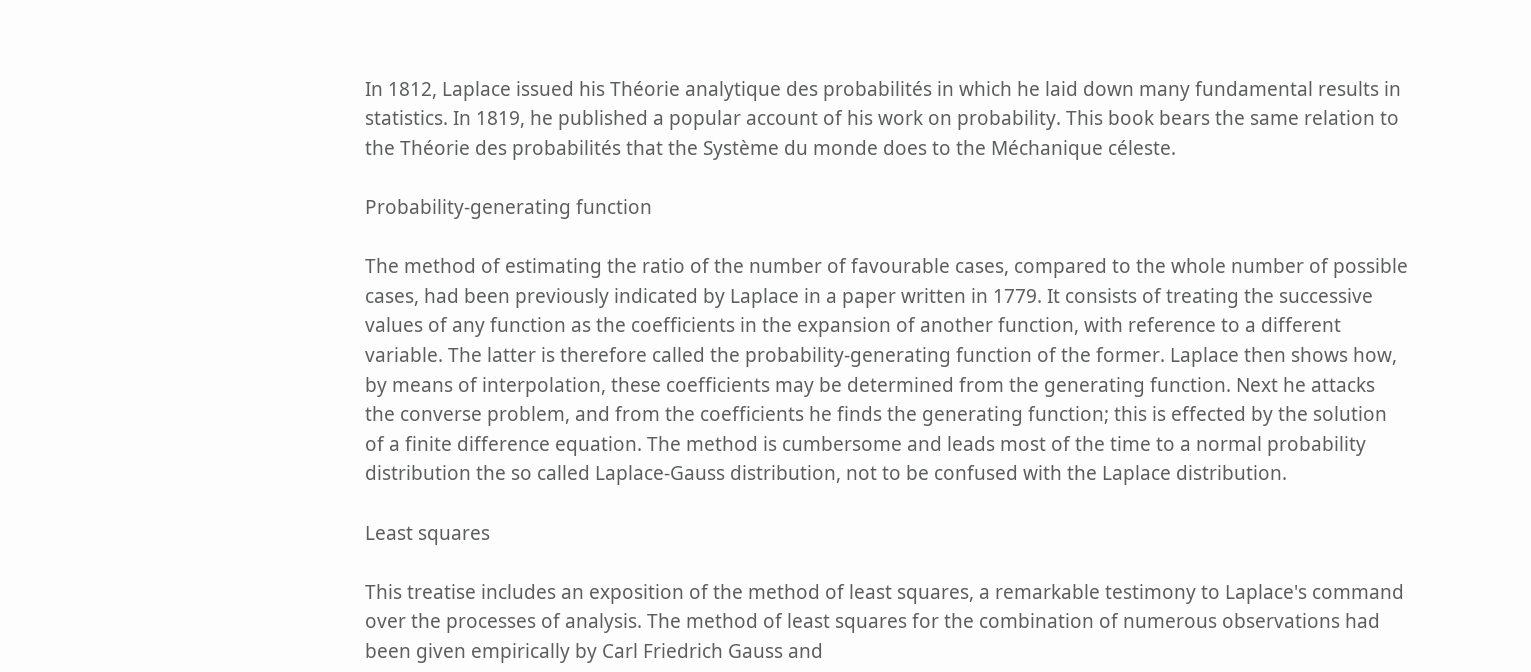In 1812, Laplace issued his Théorie analytique des probabilités in which he laid down many fundamental results in statistics. In 1819, he published a popular account of his work on probability. This book bears the same relation to the Théorie des probabilités that the Système du monde does to the Méchanique céleste.

Probability-generating function

The method of estimating the ratio of the number of favourable cases, compared to the whole number of possible cases, had been previously indicated by Laplace in a paper written in 1779. It consists of treating the successive values of any function as the coefficients in the expansion of another function, with reference to a different variable. The latter is therefore called the probability-generating function of the former. Laplace then shows how, by means of interpolation, these coefficients may be determined from the generating function. Next he attacks the converse problem, and from the coefficients he finds the generating function; this is effected by the solution of a finite difference equation. The method is cumbersome and leads most of the time to a normal probability distribution the so called Laplace-Gauss distribution, not to be confused with the Laplace distribution.

Least squares

This treatise includes an exposition of the method of least squares, a remarkable testimony to Laplace's command over the processes of analysis. The method of least squares for the combination of numerous observations had been given empirically by Carl Friedrich Gauss and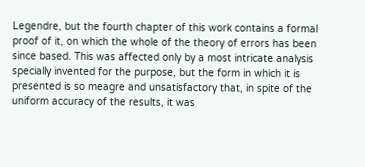Legendre, but the fourth chapter of this work contains a formal proof of it, on which the whole of the theory of errors has been since based. This was affected only by a most intricate analysis specially invented for the purpose, but the form in which it is presented is so meagre and unsatisfactory that, in spite of the uniform accuracy of the results, it was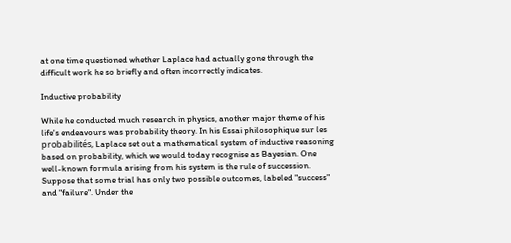at one time questioned whether Laplace had actually gone through the difficult work he so briefly and often incorrectly indicates.

Inductive probability

While he conducted much research in physics, another major theme of his life's endeavours was probability theory. In his Essai philosophique sur les probabilités, Laplace set out a mathematical system of inductive reasoning based on probability, which we would today recognise as Bayesian. One well-known formula arising from his system is the rule of succession. Suppose that some trial has only two possible outcomes, labeled "success" and "failure". Under the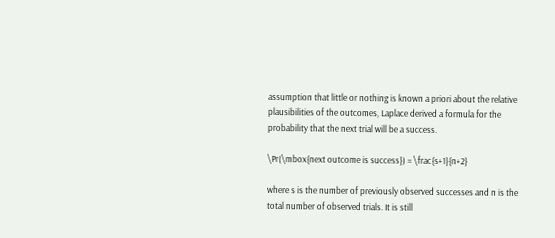assumption that little or nothing is known a priori about the relative plausibilities of the outcomes, Laplace derived a formula for the probability that the next trial will be a success.

\Pr(\mbox{next outcome is success}) = \frac{s+1}{n+2}

where s is the number of previously observed successes and n is the total number of observed trials. It is still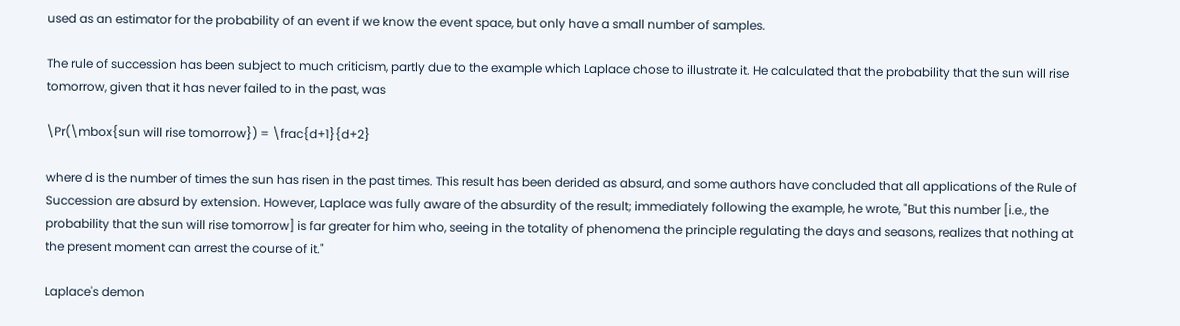used as an estimator for the probability of an event if we know the event space, but only have a small number of samples.

The rule of succession has been subject to much criticism, partly due to the example which Laplace chose to illustrate it. He calculated that the probability that the sun will rise tomorrow, given that it has never failed to in the past, was

\Pr(\mbox{sun will rise tomorrow}) = \frac{d+1}{d+2}

where d is the number of times the sun has risen in the past times. This result has been derided as absurd, and some authors have concluded that all applications of the Rule of Succession are absurd by extension. However, Laplace was fully aware of the absurdity of the result; immediately following the example, he wrote, "But this number [i.e., the probability that the sun will rise tomorrow] is far greater for him who, seeing in the totality of phenomena the principle regulating the days and seasons, realizes that nothing at the present moment can arrest the course of it."

Laplace's demon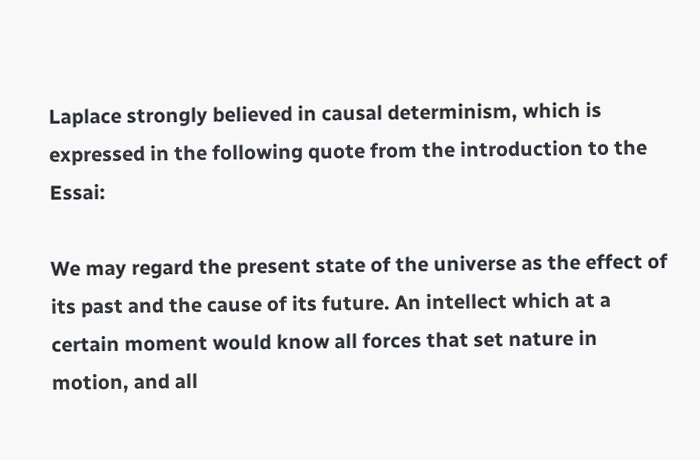Laplace strongly believed in causal determinism, which is expressed in the following quote from the introduction to the Essai:

We may regard the present state of the universe as the effect of its past and the cause of its future. An intellect which at a certain moment would know all forces that set nature in motion, and all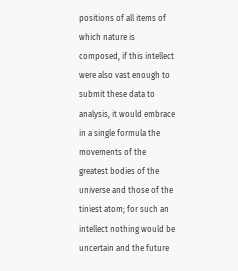positions of all items of which nature is composed, if this intellect were also vast enough to submit these data to analysis, it would embrace in a single formula the movements of the greatest bodies of the universe and those of the tiniest atom; for such an intellect nothing would be uncertain and the future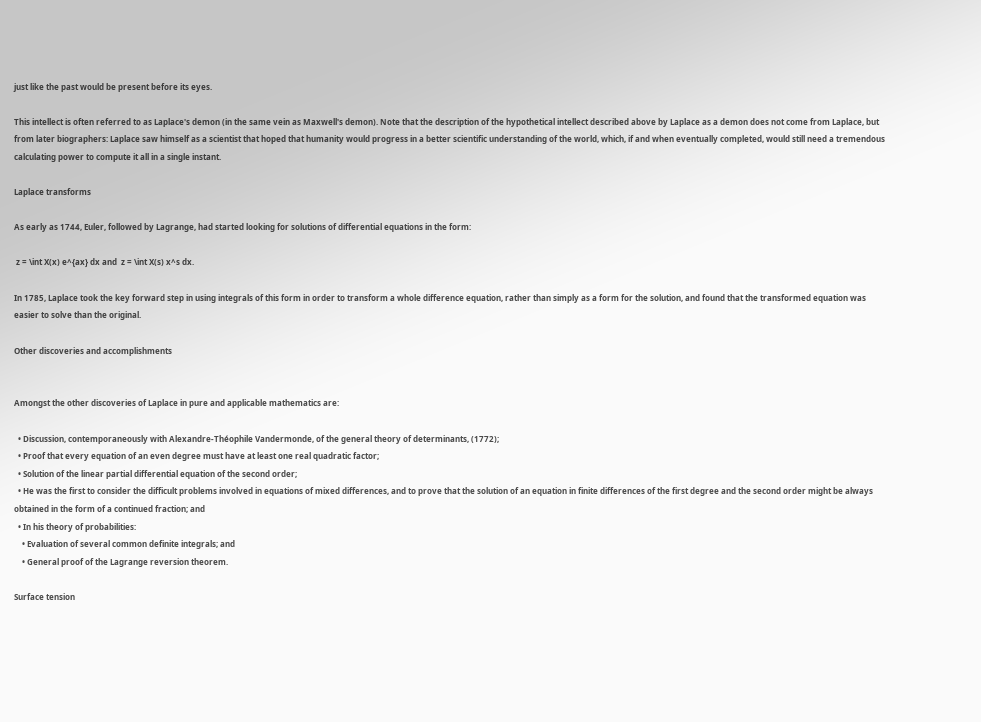just like the past would be present before its eyes.

This intellect is often referred to as Laplace's demon (in the same vein as Maxwell's demon). Note that the description of the hypothetical intellect described above by Laplace as a demon does not come from Laplace, but from later biographers: Laplace saw himself as a scientist that hoped that humanity would progress in a better scientific understanding of the world, which, if and when eventually completed, would still need a tremendous calculating power to compute it all in a single instant.

Laplace transforms

As early as 1744, Euler, followed by Lagrange, had started looking for solutions of differential equations in the form:

 z = \int X(x) e^{ax} dx and  z = \int X(s) x^s dx.

In 1785, Laplace took the key forward step in using integrals of this form in order to transform a whole difference equation, rather than simply as a form for the solution, and found that the transformed equation was easier to solve than the original.

Other discoveries and accomplishments


Amongst the other discoveries of Laplace in pure and applicable mathematics are:

  • Discussion, contemporaneously with Alexandre-Théophile Vandermonde, of the general theory of determinants, (1772);
  • Proof that every equation of an even degree must have at least one real quadratic factor;
  • Solution of the linear partial differential equation of the second order;
  • He was the first to consider the difficult problems involved in equations of mixed differences, and to prove that the solution of an equation in finite differences of the first degree and the second order might be always obtained in the form of a continued fraction; and
  • In his theory of probabilities:
    • Evaluation of several common definite integrals; and
    • General proof of the Lagrange reversion theorem.

Surface tension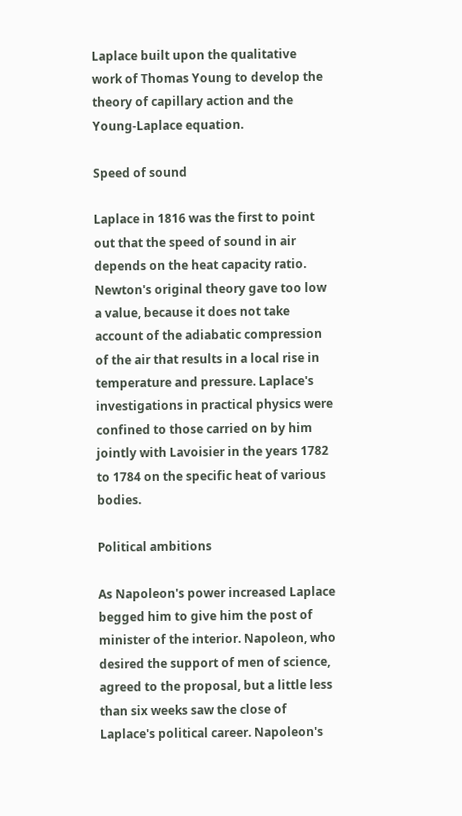Laplace built upon the qualitative work of Thomas Young to develop the theory of capillary action and the Young-Laplace equation.

Speed of sound

Laplace in 1816 was the first to point out that the speed of sound in air depends on the heat capacity ratio. Newton's original theory gave too low a value, because it does not take account of the adiabatic compression of the air that results in a local rise in temperature and pressure. Laplace's investigations in practical physics were confined to those carried on by him jointly with Lavoisier in the years 1782 to 1784 on the specific heat of various bodies.

Political ambitions

As Napoleon's power increased Laplace begged him to give him the post of minister of the interior. Napoleon, who desired the support of men of science, agreed to the proposal, but a little less than six weeks saw the close of Laplace's political career. Napoleon's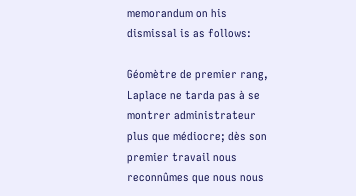memorandum on his dismissal is as follows:

Géomètre de premier rang, Laplace ne tarda pas à se montrer administrateur plus que médiocre; dès son premier travail nous reconnûmes que nous nous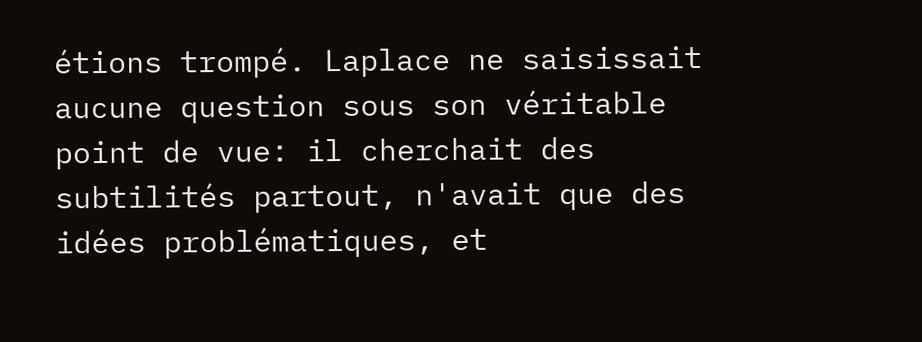étions trompé. Laplace ne saisissait aucune question sous son véritable point de vue: il cherchait des subtilités partout, n'avait que des idées problématiques, et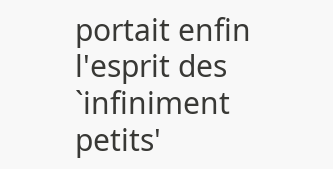portait enfin l'esprit des `infiniment petits'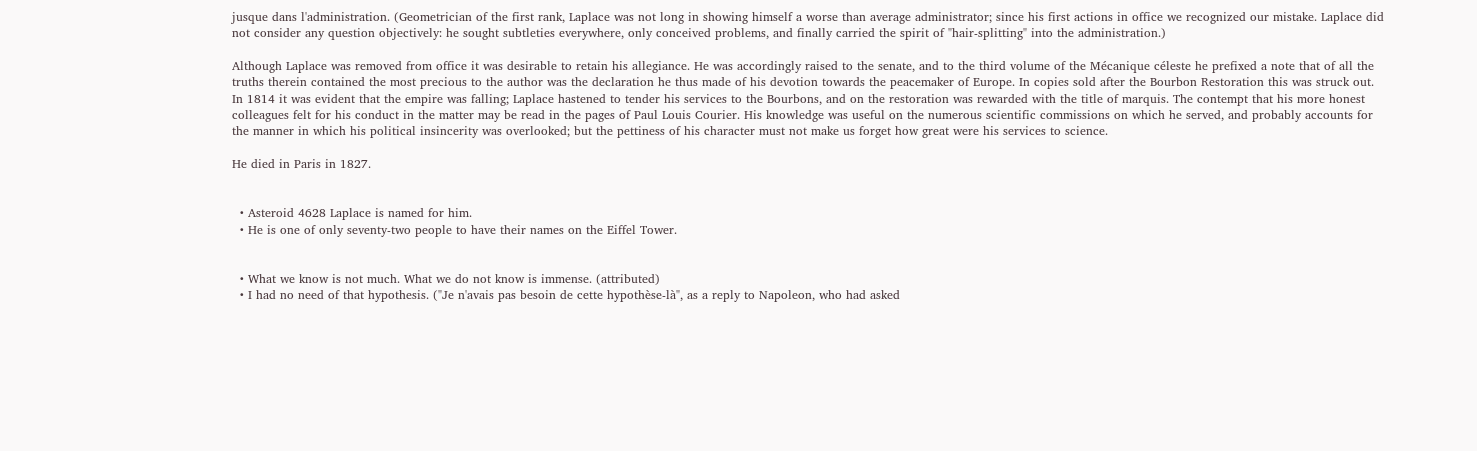jusque dans l'administration. (Geometrician of the first rank, Laplace was not long in showing himself a worse than average administrator; since his first actions in office we recognized our mistake. Laplace did not consider any question objectively: he sought subtleties everywhere, only conceived problems, and finally carried the spirit of "hair-splitting" into the administration.)

Although Laplace was removed from office it was desirable to retain his allegiance. He was accordingly raised to the senate, and to the third volume of the Mécanique céleste he prefixed a note that of all the truths therein contained the most precious to the author was the declaration he thus made of his devotion towards the peacemaker of Europe. In copies sold after the Bourbon Restoration this was struck out. In 1814 it was evident that the empire was falling; Laplace hastened to tender his services to the Bourbons, and on the restoration was rewarded with the title of marquis. The contempt that his more honest colleagues felt for his conduct in the matter may be read in the pages of Paul Louis Courier. His knowledge was useful on the numerous scientific commissions on which he served, and probably accounts for the manner in which his political insincerity was overlooked; but the pettiness of his character must not make us forget how great were his services to science.

He died in Paris in 1827.


  • Asteroid 4628 Laplace is named for him.
  • He is one of only seventy-two people to have their names on the Eiffel Tower.


  • What we know is not much. What we do not know is immense. (attributed)
  • I had no need of that hypothesis. ("Je n'avais pas besoin de cette hypothèse-là", as a reply to Napoleon, who had asked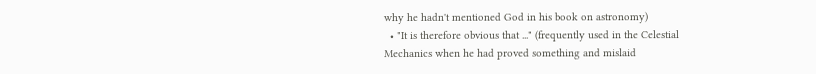why he hadn't mentioned God in his book on astronomy)
  • "It is therefore obvious that ..." (frequently used in the Celestial Mechanics when he had proved something and mislaid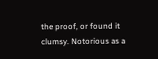the proof, or found it clumsy. Notorious as a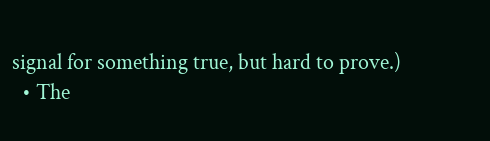signal for something true, but hard to prove.)
  • The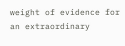weight of evidence for an extraordinary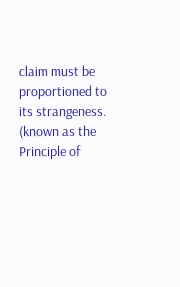claim must be proportioned to its strangeness. (known as the Principle of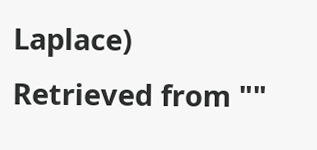Laplace)
Retrieved from ""